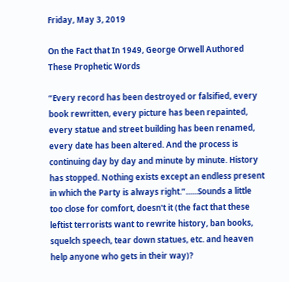Friday, May 3, 2019

On the Fact that In 1949, George Orwell Authored These Prophetic Words

“Every record has been destroyed or falsified, every book rewritten, every picture has been repainted, every statue and street building has been renamed, every date has been altered. And the process is continuing day by day and minute by minute. History has stopped. Nothing exists except an endless present in which the Party is always right.”......Sounds a little too close for comfort, doesn't it (the fact that these leftist terrorists want to rewrite history, ban books, squelch speech, tear down statues, etc. and heaven help anyone who gets in their way)?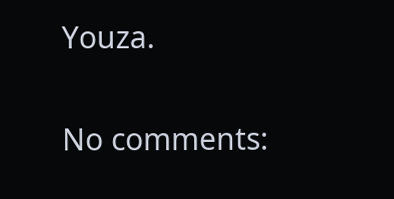Youza.

No comments: